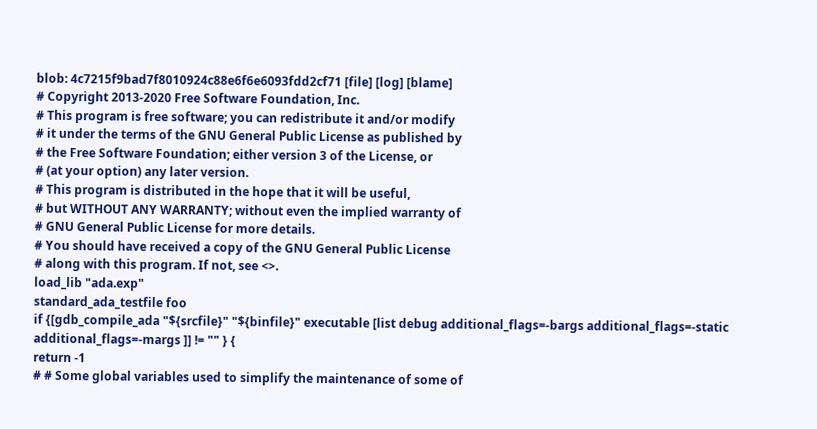blob: 4c7215f9bad7f8010924c88e6f6e6093fdd2cf71 [file] [log] [blame]
# Copyright 2013-2020 Free Software Foundation, Inc.
# This program is free software; you can redistribute it and/or modify
# it under the terms of the GNU General Public License as published by
# the Free Software Foundation; either version 3 of the License, or
# (at your option) any later version.
# This program is distributed in the hope that it will be useful,
# but WITHOUT ANY WARRANTY; without even the implied warranty of
# GNU General Public License for more details.
# You should have received a copy of the GNU General Public License
# along with this program. If not, see <>.
load_lib "ada.exp"
standard_ada_testfile foo
if {[gdb_compile_ada "${srcfile}" "${binfile}" executable [list debug additional_flags=-bargs additional_flags=-static additional_flags=-margs ]] != "" } {
return -1
# # Some global variables used to simplify the maintenance of some of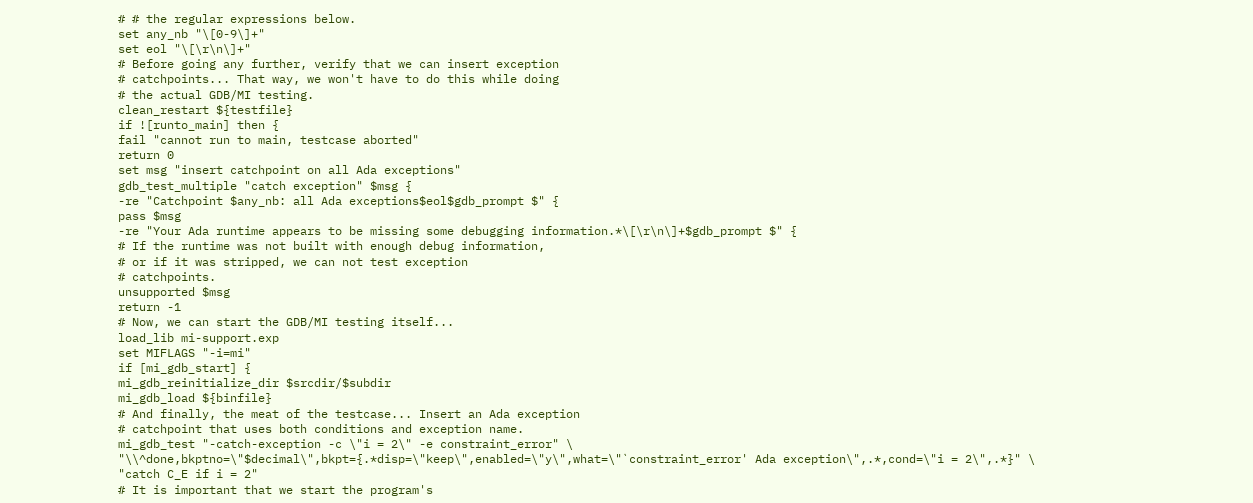# # the regular expressions below.
set any_nb "\[0-9\]+"
set eol "\[\r\n\]+"
# Before going any further, verify that we can insert exception
# catchpoints... That way, we won't have to do this while doing
# the actual GDB/MI testing.
clean_restart ${testfile}
if ![runto_main] then {
fail "cannot run to main, testcase aborted"
return 0
set msg "insert catchpoint on all Ada exceptions"
gdb_test_multiple "catch exception" $msg {
-re "Catchpoint $any_nb: all Ada exceptions$eol$gdb_prompt $" {
pass $msg
-re "Your Ada runtime appears to be missing some debugging information.*\[\r\n\]+$gdb_prompt $" {
# If the runtime was not built with enough debug information,
# or if it was stripped, we can not test exception
# catchpoints.
unsupported $msg
return -1
# Now, we can start the GDB/MI testing itself...
load_lib mi-support.exp
set MIFLAGS "-i=mi"
if [mi_gdb_start] {
mi_gdb_reinitialize_dir $srcdir/$subdir
mi_gdb_load ${binfile}
# And finally, the meat of the testcase... Insert an Ada exception
# catchpoint that uses both conditions and exception name.
mi_gdb_test "-catch-exception -c \"i = 2\" -e constraint_error" \
"\\^done,bkptno=\"$decimal\",bkpt={.*disp=\"keep\",enabled=\"y\",what=\"`constraint_error' Ada exception\",.*,cond=\"i = 2\",.*}" \
"catch C_E if i = 2"
# It is important that we start the program's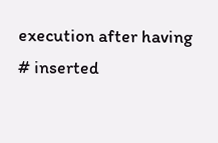execution after having
# inserted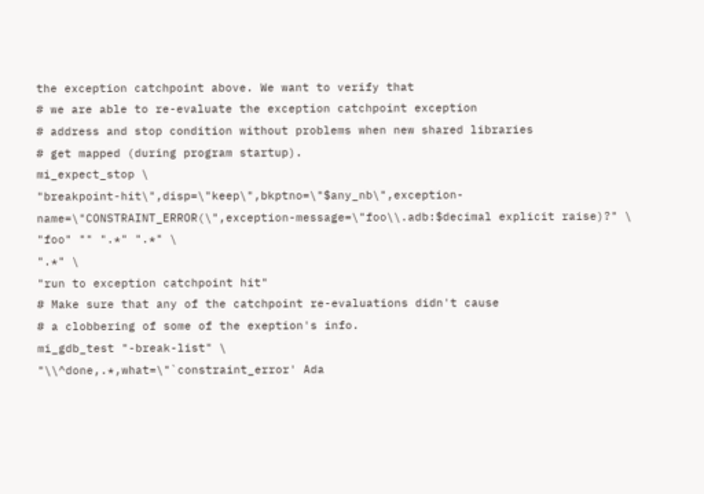the exception catchpoint above. We want to verify that
# we are able to re-evaluate the exception catchpoint exception
# address and stop condition without problems when new shared libraries
# get mapped (during program startup).
mi_expect_stop \
"breakpoint-hit\",disp=\"keep\",bkptno=\"$any_nb\",exception-name=\"CONSTRAINT_ERROR(\",exception-message=\"foo\\.adb:$decimal explicit raise)?" \
"foo" "" ".*" ".*" \
".*" \
"run to exception catchpoint hit"
# Make sure that any of the catchpoint re-evaluations didn't cause
# a clobbering of some of the exeption's info.
mi_gdb_test "-break-list" \
"\\^done,.*,what=\"`constraint_error' Ada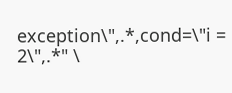exception\",.*,cond=\"i = 2\",.*" \